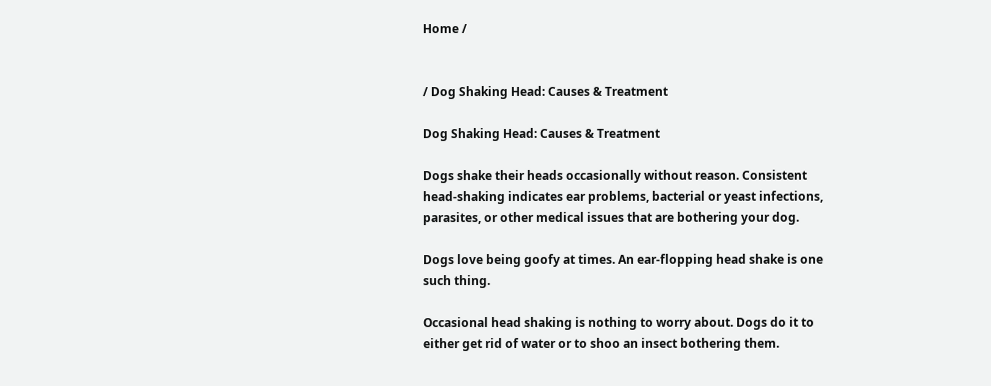Home /


/ Dog Shaking Head: Causes & Treatment

Dog Shaking Head: Causes & Treatment

Dogs shake their heads occasionally without reason. Consistent head-shaking indicates ear problems, bacterial or yeast infections, parasites, or other medical issues that are bothering your dog.

Dogs love being goofy at times. An ear-flopping head shake is one such thing.

Occasional head shaking is nothing to worry about. Dogs do it to either get rid of water or to shoo an insect bothering them.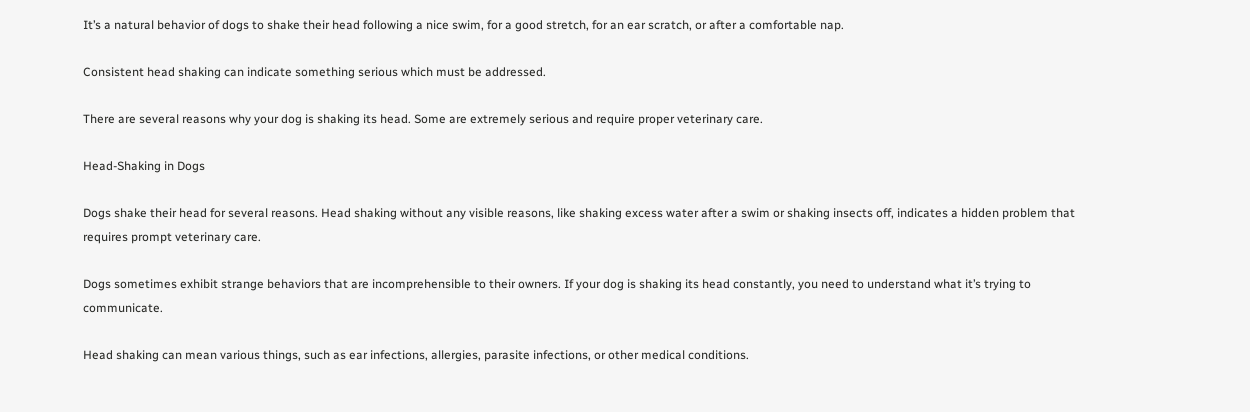It’s a natural behavior of dogs to shake their head following a nice swim, for a good stretch, for an ear scratch, or after a comfortable nap.

Consistent head shaking can indicate something serious which must be addressed.

There are several reasons why your dog is shaking its head. Some are extremely serious and require proper veterinary care.

Head-Shaking in Dogs

Dogs shake their head for several reasons. Head shaking without any visible reasons, like shaking excess water after a swim or shaking insects off, indicates a hidden problem that requires prompt veterinary care.

Dogs sometimes exhibit strange behaviors that are incomprehensible to their owners. If your dog is shaking its head constantly, you need to understand what it’s trying to communicate.

Head shaking can mean various things, such as ear infections, allergies, parasite infections, or other medical conditions.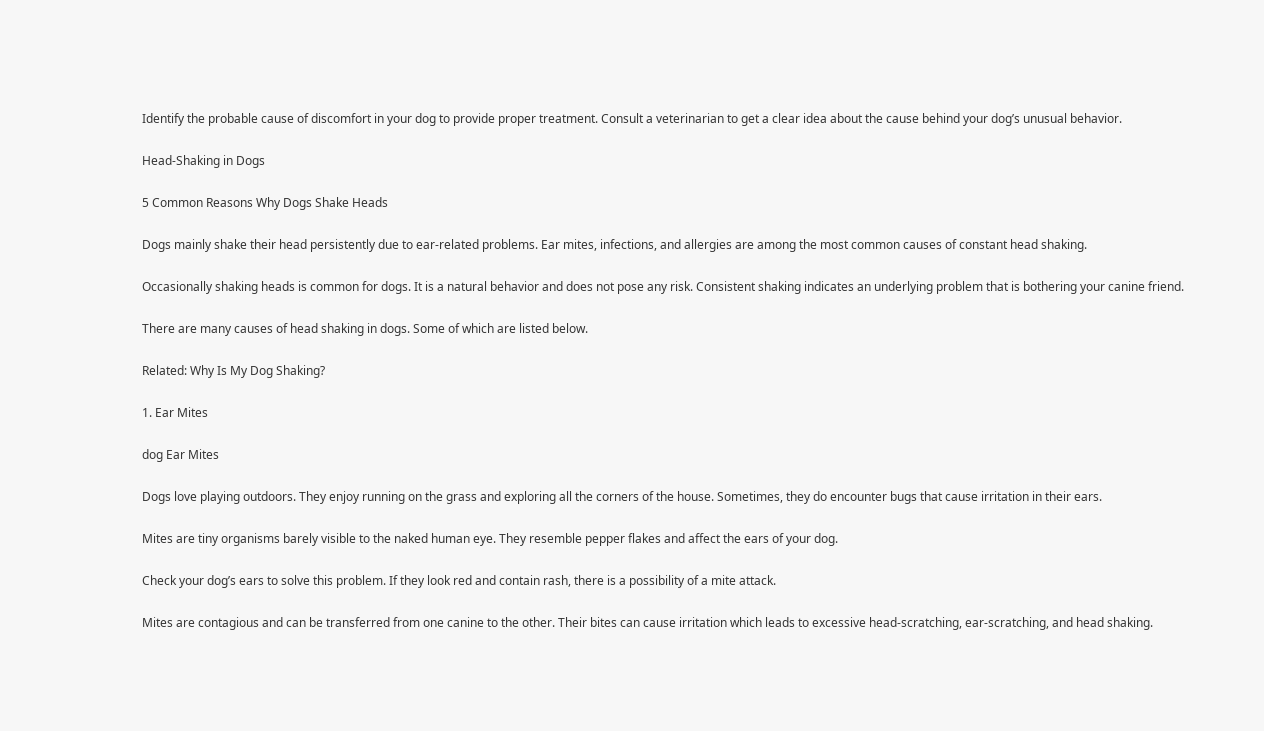Identify the probable cause of discomfort in your dog to provide proper treatment. Consult a veterinarian to get a clear idea about the cause behind your dog’s unusual behavior.

Head-Shaking in Dogs

5 Common Reasons Why Dogs Shake Heads

Dogs mainly shake their head persistently due to ear-related problems. Ear mites, infections, and allergies are among the most common causes of constant head shaking.

Occasionally shaking heads is common for dogs. It is a natural behavior and does not pose any risk. Consistent shaking indicates an underlying problem that is bothering your canine friend.

There are many causes of head shaking in dogs. Some of which are listed below.

Related: Why Is My Dog Shaking?

1. Ear Mites

dog Ear Mites

Dogs love playing outdoors. They enjoy running on the grass and exploring all the corners of the house. Sometimes, they do encounter bugs that cause irritation in their ears.

Mites are tiny organisms barely visible to the naked human eye. They resemble pepper flakes and affect the ears of your dog.

Check your dog’s ears to solve this problem. If they look red and contain rash, there is a possibility of a mite attack.

Mites are contagious and can be transferred from one canine to the other. Their bites can cause irritation which leads to excessive head-scratching, ear-scratching, and head shaking.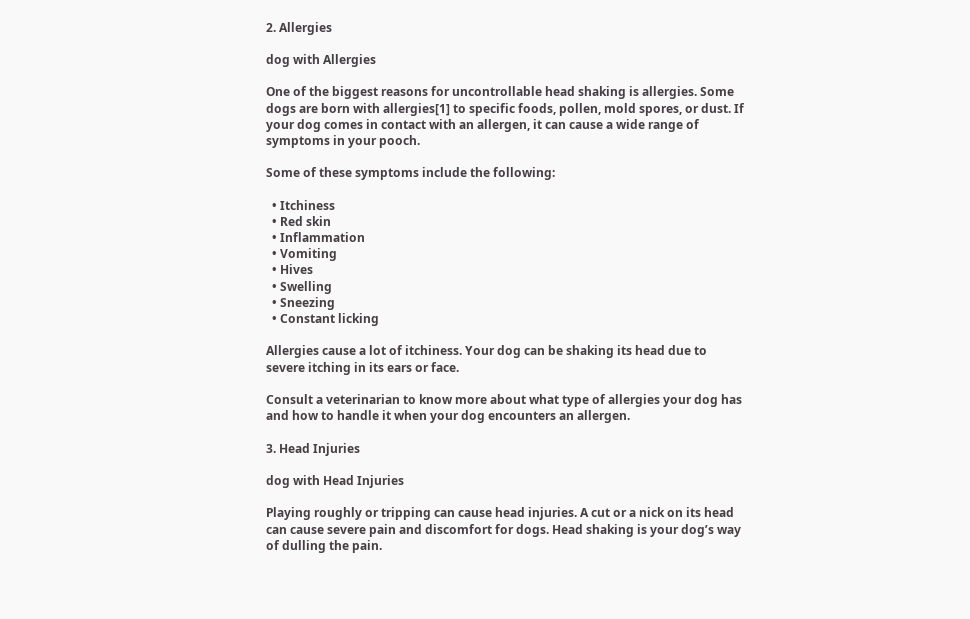2. Allergies

dog with Allergies

One of the biggest reasons for uncontrollable head shaking is allergies. Some dogs are born with allergies[1] to specific foods, pollen, mold spores, or dust. If your dog comes in contact with an allergen, it can cause a wide range of symptoms in your pooch.

Some of these symptoms include the following:

  • Itchiness
  • Red skin
  • Inflammation
  • Vomiting
  • Hives
  • Swelling
  • Sneezing
  • Constant licking

Allergies cause a lot of itchiness. Your dog can be shaking its head due to severe itching in its ears or face.

Consult a veterinarian to know more about what type of allergies your dog has and how to handle it when your dog encounters an allergen.

3. Head Injuries

dog with Head Injuries

Playing roughly or tripping can cause head injuries. A cut or a nick on its head can cause severe pain and discomfort for dogs. Head shaking is your dog’s way of dulling the pain.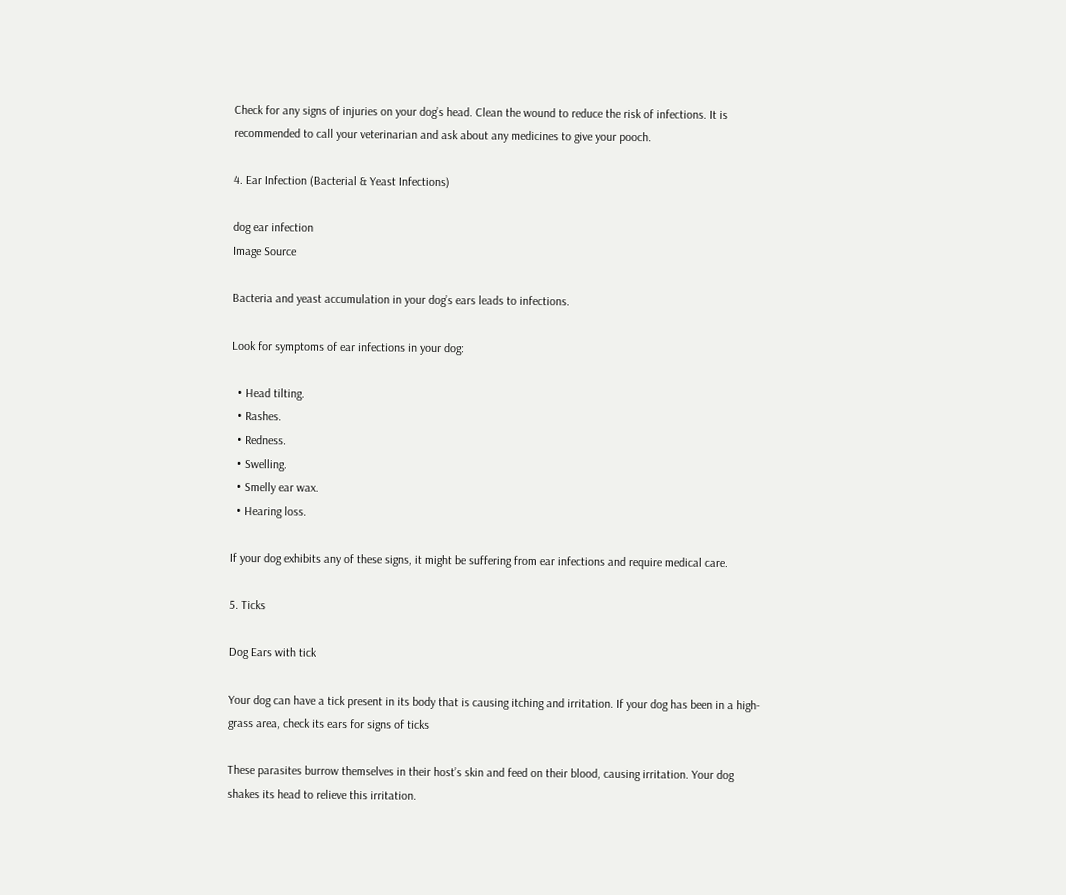Check for any signs of injuries on your dog’s head. Clean the wound to reduce the risk of infections. It is recommended to call your veterinarian and ask about any medicines to give your pooch.

4. Ear Infection (Bacterial & Yeast Infections)

dog ear infection
Image Source

Bacteria and yeast accumulation in your dog’s ears leads to infections.

Look for symptoms of ear infections in your dog:

  • Head tilting.
  • Rashes.
  • Redness.
  • Swelling.
  • Smelly ear wax.
  • Hearing loss.

If your dog exhibits any of these signs, it might be suffering from ear infections and require medical care.

5. Ticks

Dog Ears with tick

Your dog can have a tick present in its body that is causing itching and irritation. If your dog has been in a high-grass area, check its ears for signs of ticks

These parasites burrow themselves in their host’s skin and feed on their blood, causing irritation. Your dog shakes its head to relieve this irritation.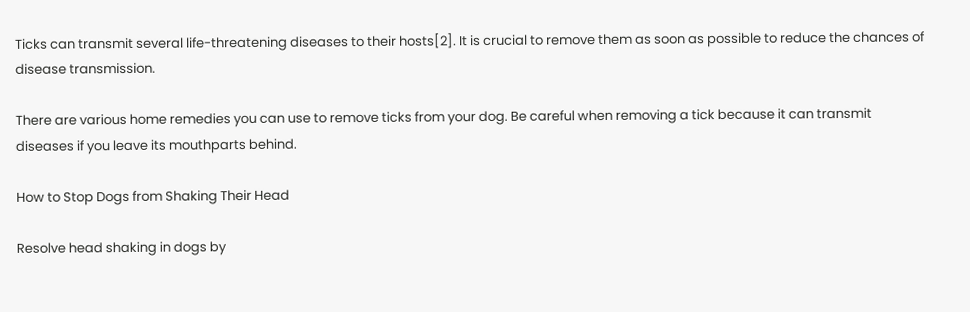Ticks can transmit several life-threatening diseases to their hosts[2]. It is crucial to remove them as soon as possible to reduce the chances of disease transmission.

There are various home remedies you can use to remove ticks from your dog. Be careful when removing a tick because it can transmit diseases if you leave its mouthparts behind.

How to Stop Dogs from Shaking Their Head

Resolve head shaking in dogs by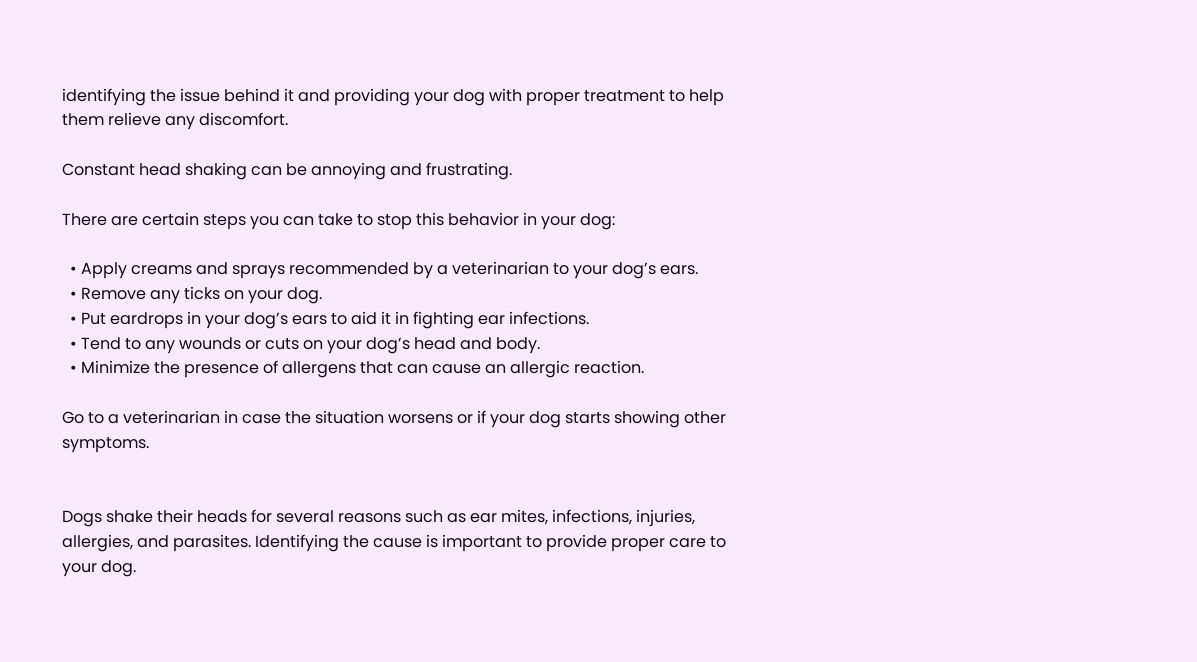identifying the issue behind it and providing your dog with proper treatment to help them relieve any discomfort.

Constant head shaking can be annoying and frustrating.

There are certain steps you can take to stop this behavior in your dog:

  • Apply creams and sprays recommended by a veterinarian to your dog’s ears.
  • Remove any ticks on your dog.
  • Put eardrops in your dog’s ears to aid it in fighting ear infections.
  • Tend to any wounds or cuts on your dog’s head and body.
  • Minimize the presence of allergens that can cause an allergic reaction.

Go to a veterinarian in case the situation worsens or if your dog starts showing other symptoms.


Dogs shake their heads for several reasons such as ear mites, infections, injuries, allergies, and parasites. Identifying the cause is important to provide proper care to your dog.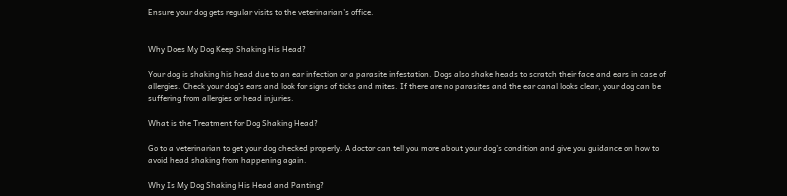Ensure your dog gets regular visits to the veterinarian’s office.


Why Does My Dog Keep Shaking His Head?

Your dog is shaking his head due to an ear infection or a parasite infestation. Dogs also shake heads to scratch their face and ears in case of allergies. Check your dog’s ears and look for signs of ticks and mites. If there are no parasites and the ear canal looks clear, your dog can be suffering from allergies or head injuries.

What is the Treatment for Dog Shaking Head?

Go to a veterinarian to get your dog checked properly. A doctor can tell you more about your dog’s condition and give you guidance on how to avoid head shaking from happening again.

Why Is My Dog Shaking His Head and Panting?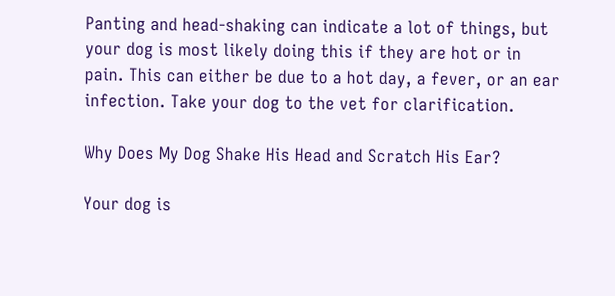Panting and head-shaking can indicate a lot of things, but your dog is most likely doing this if they are hot or in pain. This can either be due to a hot day, a fever, or an ear infection. Take your dog to the vet for clarification.

Why Does My Dog Shake His Head and Scratch His Ear?

Your dog is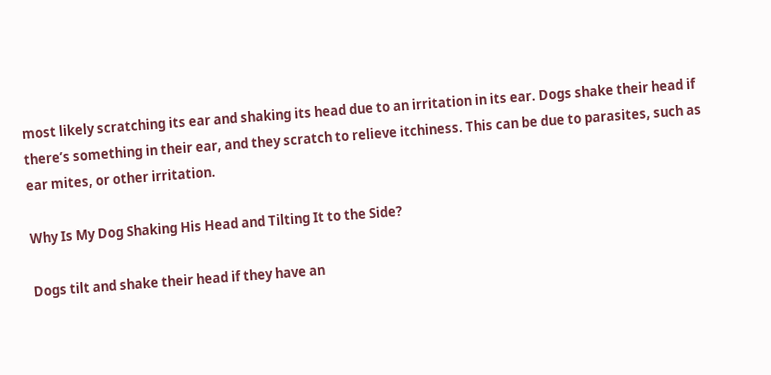most likely scratching its ear and shaking its head due to an irritation in its ear. Dogs shake their head if there’s something in their ear, and they scratch to relieve itchiness. This can be due to parasites, such as ear mites, or other irritation.

Why Is My Dog Shaking His Head and Tilting It to the Side?

Dogs tilt and shake their head if they have an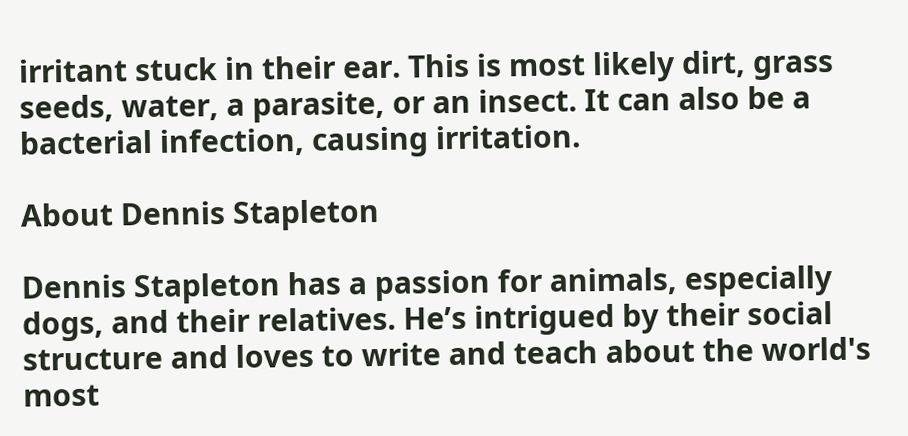irritant stuck in their ear. This is most likely dirt, grass seeds, water, a parasite, or an insect. It can also be a bacterial infection, causing irritation.

About Dennis Stapleton

Dennis Stapleton has a passion for animals, especially dogs, and their relatives. He’s intrigued by their social structure and loves to write and teach about the world's most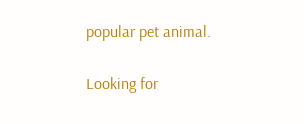popular pet animal.

Looking for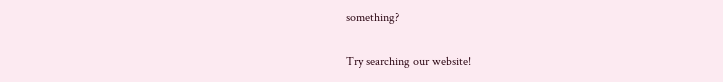something?

Try searching our website!